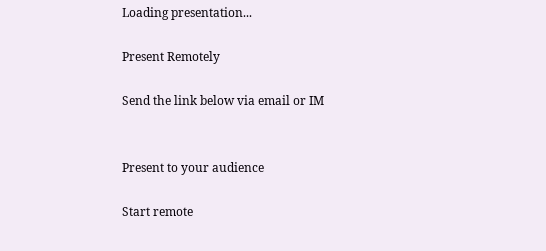Loading presentation...

Present Remotely

Send the link below via email or IM


Present to your audience

Start remote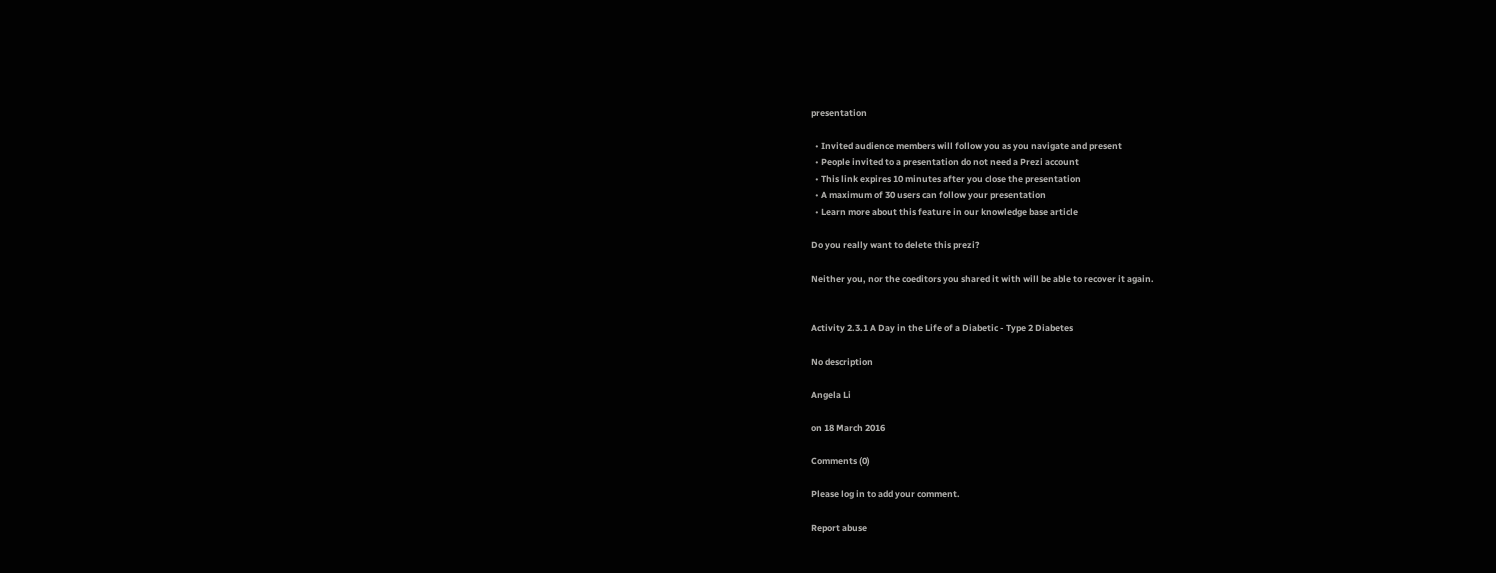presentation

  • Invited audience members will follow you as you navigate and present
  • People invited to a presentation do not need a Prezi account
  • This link expires 10 minutes after you close the presentation
  • A maximum of 30 users can follow your presentation
  • Learn more about this feature in our knowledge base article

Do you really want to delete this prezi?

Neither you, nor the coeditors you shared it with will be able to recover it again.


Activity 2.3.1 A Day in the Life of a Diabetic - Type 2 Diabetes

No description

Angela Li

on 18 March 2016

Comments (0)

Please log in to add your comment.

Report abuse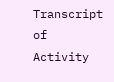Transcript of Activity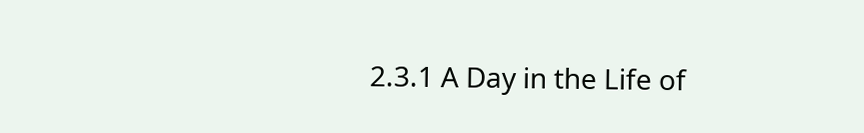2.3.1 A Day in the Life of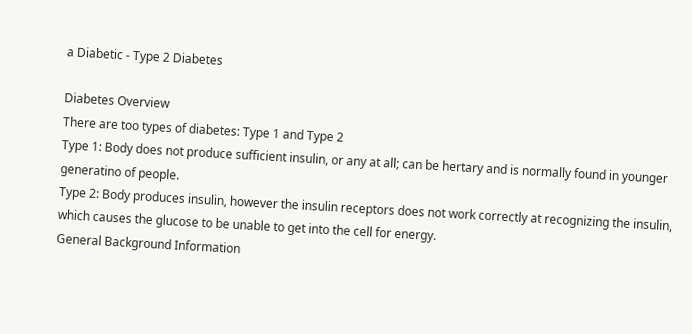a Diabetic - Type 2 Diabetes

Diabetes Overview
There are too types of diabetes: Type 1 and Type 2
Type 1: Body does not produce sufficient insulin, or any at all; can be hertary and is normally found in younger generatino of people.
Type 2: Body produces insulin, however the insulin receptors does not work correctly at recognizing the insulin, which causes the glucose to be unable to get into the cell for energy.
General Background Information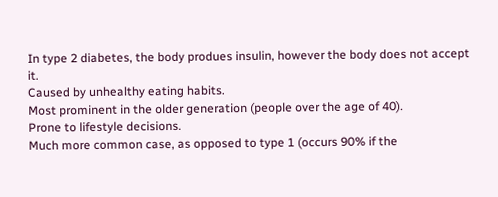In type 2 diabetes, the body produes insulin, however the body does not accept it.
Caused by unhealthy eating habits.
Most prominent in the older generation (people over the age of 40).
Prone to lifestyle decisions.
Much more common case, as opposed to type 1 (occurs 90% if the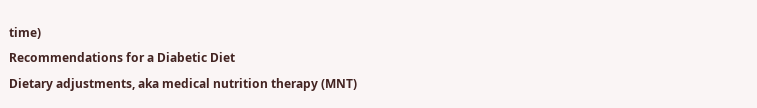time)
Recommendations for a Diabetic Diet
Dietary adjustments, aka medical nutrition therapy (MNT)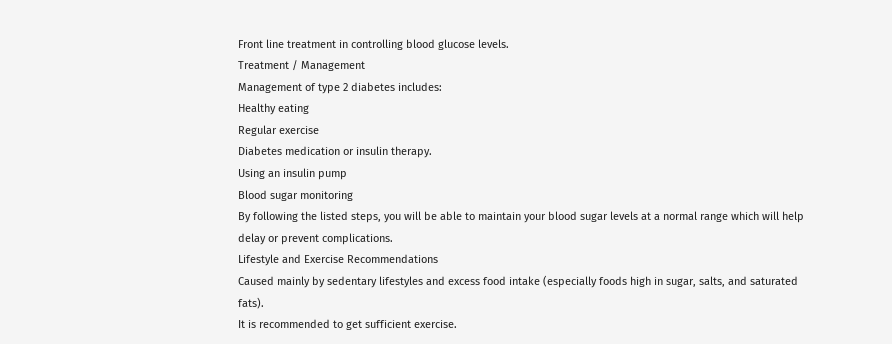Front line treatment in controlling blood glucose levels.
Treatment / Management
Management of type 2 diabetes includes:
Healthy eating
Regular exercise
Diabetes medication or insulin therapy.
Using an insulin pump
Blood sugar monitoring
By following the listed steps, you will be able to maintain your blood sugar levels at a normal range which will help delay or prevent complications.
Lifestyle and Exercise Recommendations
Caused mainly by sedentary lifestyles and excess food intake (especially foods high in sugar, salts, and saturated fats).
It is recommended to get sufficient exercise.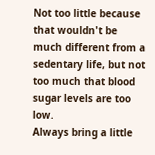Not too little because that wouldn't be much different from a sedentary life, but not too much that blood sugar levels are too low.
Always bring a little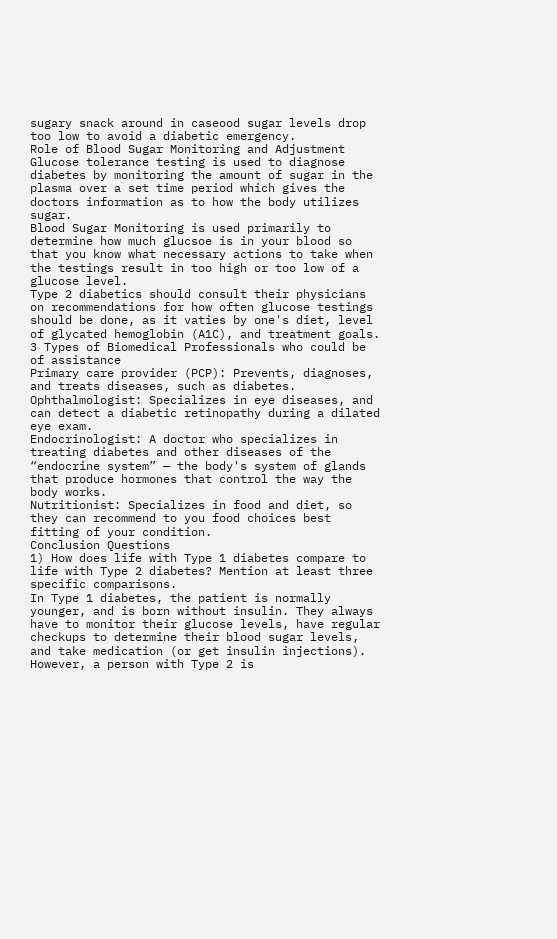sugary snack around in caseood sugar levels drop too low to avoid a diabetic emergency.
Role of Blood Sugar Monitoring and Adjustment
Glucose tolerance testing is used to diagnose diabetes by monitoring the amount of sugar in the plasma over a set time period which gives the doctors information as to how the body utilizes sugar.
Blood Sugar Monitoring is used primarily to determine how much glucsoe is in your blood so that you know what necessary actions to take when the testings result in too high or too low of a glucose level.
Type 2 diabetics should consult their physicians on recommendations for how often glucose testings should be done, as it vaties by one's diet, level of glycated hemoglobin (A1C), and treatment goals.
3 Types of Biomedical Professionals who could be of assistance
Primary care provider (PCP): Prevents, diagnoses, and treats diseases, such as diabetes.
Ophthalmologist: Specializes in eye diseases, and can detect a diabetic retinopathy during a dilated eye exam.
Endocrinologist: A doctor who specializes in treating diabetes and other diseases of the “endocrine system” — the body's system of glands that produce hormones that control the way the body works.
Nutritionist: Specializes in food and diet, so they can recommend to you food choices best fitting of your condition.
Conclusion Questions
1) How does life with Type 1 diabetes compare to life with Type 2 diabetes? Mention at least three specific comparisons.
In Type 1 diabetes, the patient is normally younger, and is born without insulin. They always have to monitor their glucose levels, have regular checkups to determine their blood sugar levels, and take medication (or get insulin injections). However, a person with Type 2 is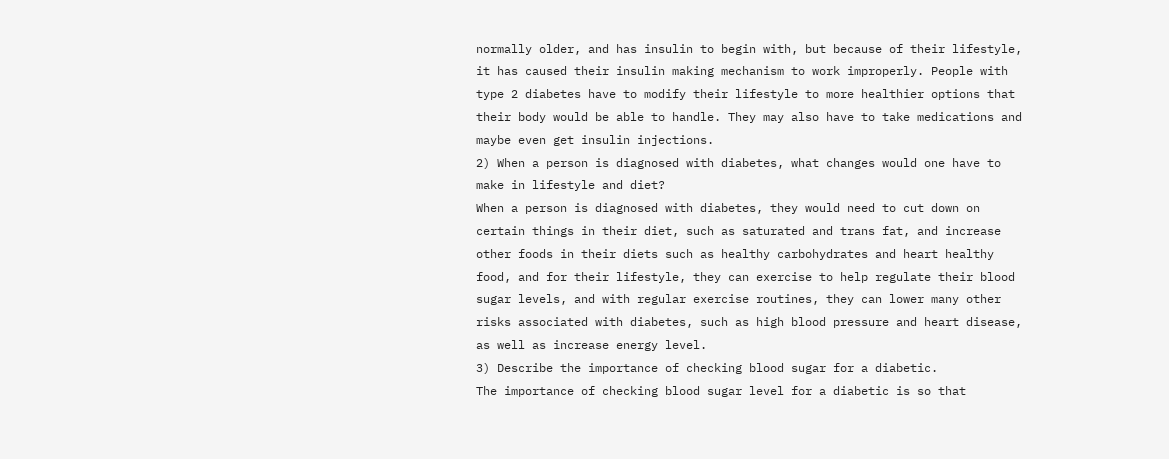normally older, and has insulin to begin with, but because of their lifestyle, it has caused their insulin making mechanism to work improperly. People with type 2 diabetes have to modify their lifestyle to more healthier options that their body would be able to handle. They may also have to take medications and maybe even get insulin injections.
2) When a person is diagnosed with diabetes, what changes would one have to make in lifestyle and diet?
When a person is diagnosed with diabetes, they would need to cut down on certain things in their diet, such as saturated and trans fat, and increase other foods in their diets such as healthy carbohydrates and heart healthy food, and for their lifestyle, they can exercise to help regulate their blood sugar levels, and with regular exercise routines, they can lower many other risks associated with diabetes, such as high blood pressure and heart disease, as well as increase energy level.
3) Describe the importance of checking blood sugar for a diabetic.
The importance of checking blood sugar level for a diabetic is so that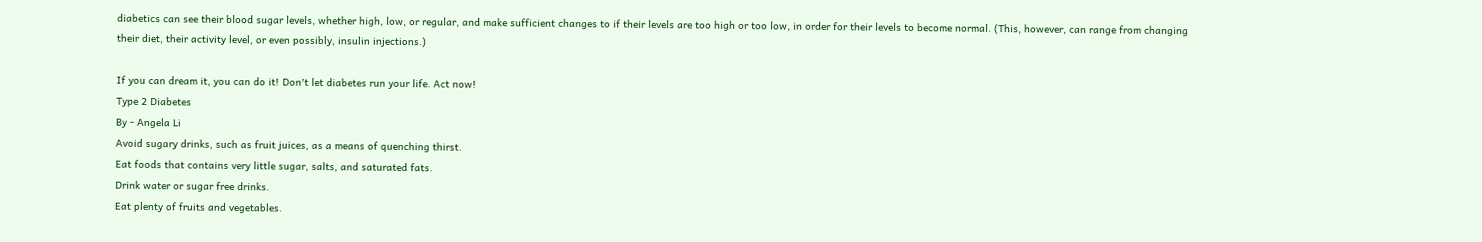diabetics can see their blood sugar levels, whether high, low, or regular, and make sufficient changes to if their levels are too high or too low, in order for their levels to become normal. (This, however, can range from changing their diet, their activity level, or even possibly, insulin injections.)

If you can dream it, you can do it! Don't let diabetes run your life. Act now!
Type 2 Diabetes
By - Angela Li
Avoid sugary drinks, such as fruit juices, as a means of quenching thirst.
Eat foods that contains very little sugar, salts, and saturated fats.
Drink water or sugar free drinks.
Eat plenty of fruits and vegetables.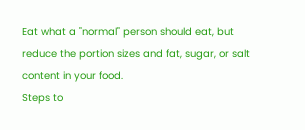Eat what a "normal" person should eat, but reduce the portion sizes and fat, sugar, or salt content in your food.
Steps to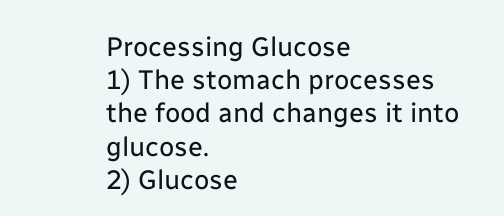Processing Glucose
1) The stomach processes the food and changes it into glucose.
2) Glucose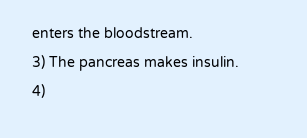enters the bloodstream.
3) The pancreas makes insulin.
4)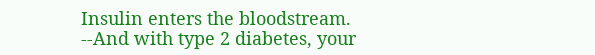Insulin enters the bloodstream.
--And with type 2 diabetes, your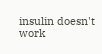insulin doesn't work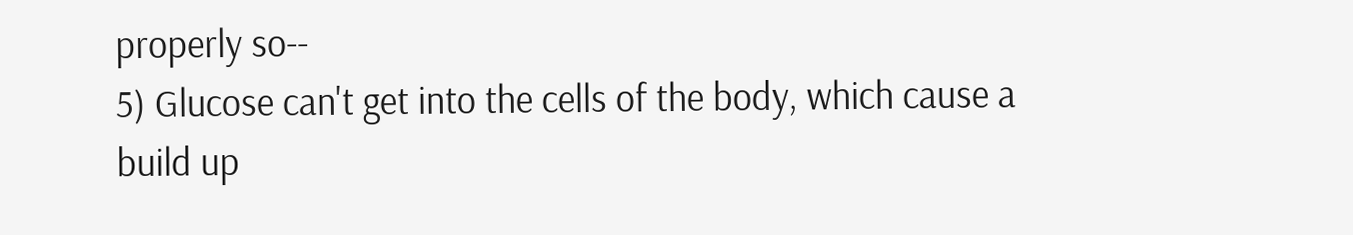properly so--
5) Glucose can't get into the cells of the body, which cause a build up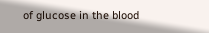of glucose in the blood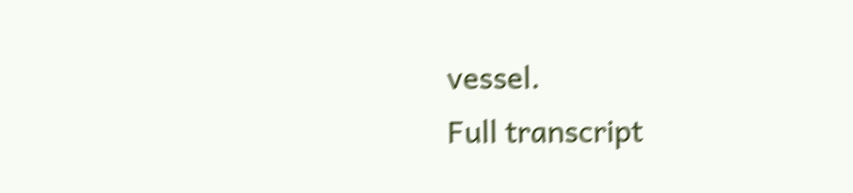vessel.
Full transcript